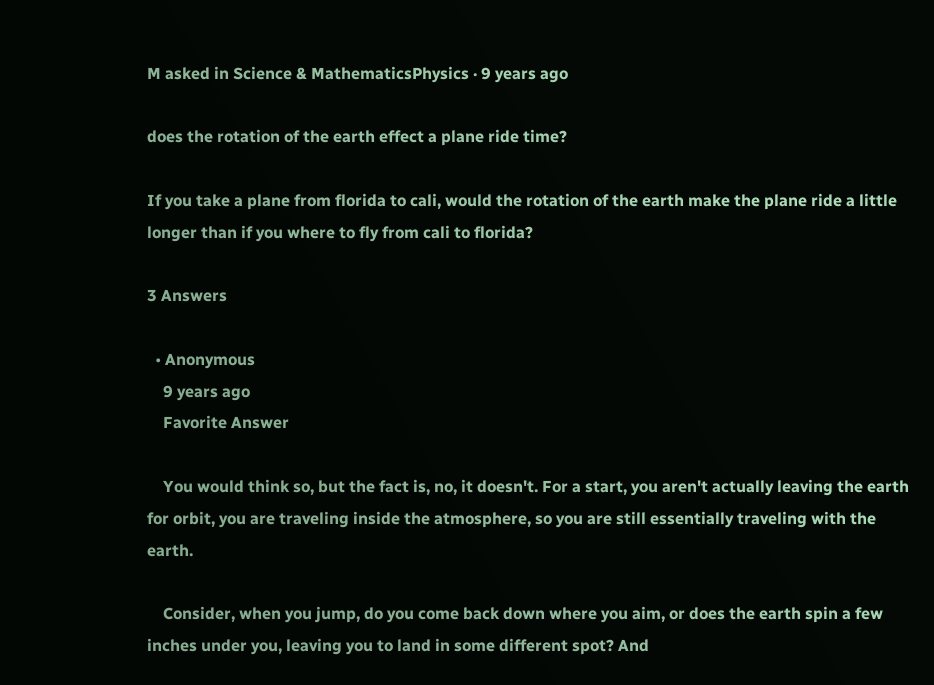M asked in Science & MathematicsPhysics · 9 years ago

does the rotation of the earth effect a plane ride time?

If you take a plane from florida to cali, would the rotation of the earth make the plane ride a little longer than if you where to fly from cali to florida?

3 Answers

  • Anonymous
    9 years ago
    Favorite Answer

    You would think so, but the fact is, no, it doesn't. For a start, you aren't actually leaving the earth for orbit, you are traveling inside the atmosphere, so you are still essentially traveling with the earth.

    Consider, when you jump, do you come back down where you aim, or does the earth spin a few inches under you, leaving you to land in some different spot? And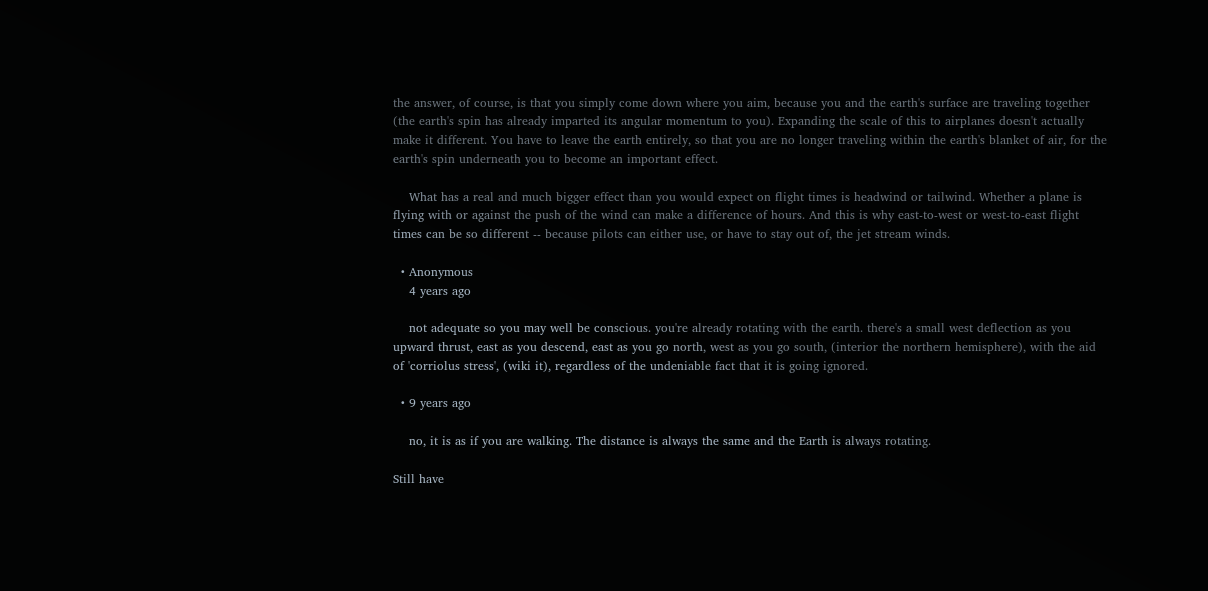the answer, of course, is that you simply come down where you aim, because you and the earth's surface are traveling together (the earth's spin has already imparted its angular momentum to you). Expanding the scale of this to airplanes doesn't actually make it different. You have to leave the earth entirely, so that you are no longer traveling within the earth's blanket of air, for the earth's spin underneath you to become an important effect.

    What has a real and much bigger effect than you would expect on flight times is headwind or tailwind. Whether a plane is flying with or against the push of the wind can make a difference of hours. And this is why east-to-west or west-to-east flight times can be so different -- because pilots can either use, or have to stay out of, the jet stream winds.

  • Anonymous
    4 years ago

    not adequate so you may well be conscious. you're already rotating with the earth. there's a small west deflection as you upward thrust, east as you descend, east as you go north, west as you go south, (interior the northern hemisphere), with the aid of 'corriolus stress', (wiki it), regardless of the undeniable fact that it is going ignored.

  • 9 years ago

    no, it is as if you are walking. The distance is always the same and the Earth is always rotating.

Still have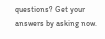questions? Get your answers by asking now.